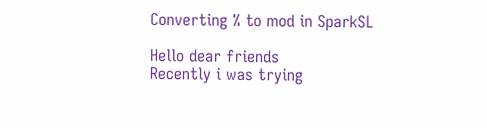Converting % to mod in SparkSL

Hello dear friends
Recently i was trying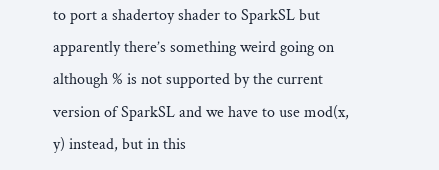to port a shadertoy shader to SparkSL but apparently there’s something weird going on
although % is not supported by the current version of SparkSL and we have to use mod(x, y) instead, but in this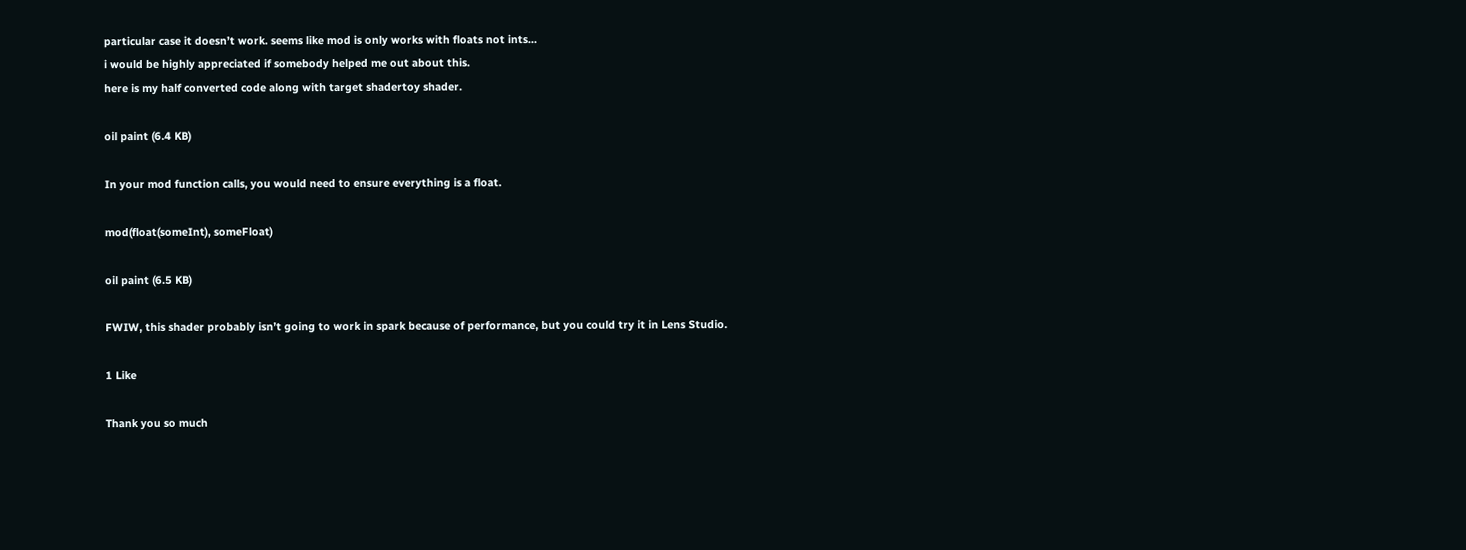particular case it doesn’t work. seems like mod is only works with floats not ints…
i would be highly appreciated if somebody helped me out about this.
here is my half converted code along with target shadertoy shader.

oil paint (6.4 KB)

In your mod function calls, you would need to ensure everything is a float.

mod(float(someInt), someFloat)

oil paint (6.5 KB)

FWIW, this shader probably isn’t going to work in spark because of performance, but you could try it in Lens Studio.

1 Like

Thank you so much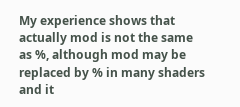My experience shows that actually mod is not the same as %, although mod may be replaced by % in many shaders and it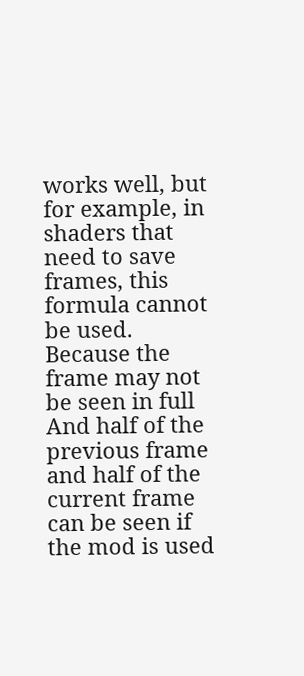works well, but for example, in shaders that need to save frames, this formula cannot be used. Because the frame may not be seen in full And half of the previous frame and half of the current frame can be seen if the mod is used